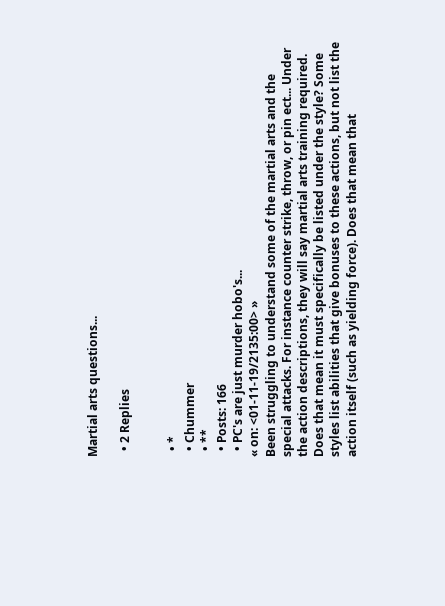Martial arts questions...

  • 2 Replies


  • *
  • Chummer
  • **
  • Posts: 166
  • PC's are just murder hobo's...
« on: <01-11-19/2135:00> »
Been struggling to understand some of the martial arts and the special attacks. For instance counter strike, throw, or pin ect... Under the action descriptions, they will say martial arts training required. Does that mean it must specifically be listed under the style? Some styles list abilities that give bonuses to these actions, but not list the action itself (such as yielding force). Does that mean that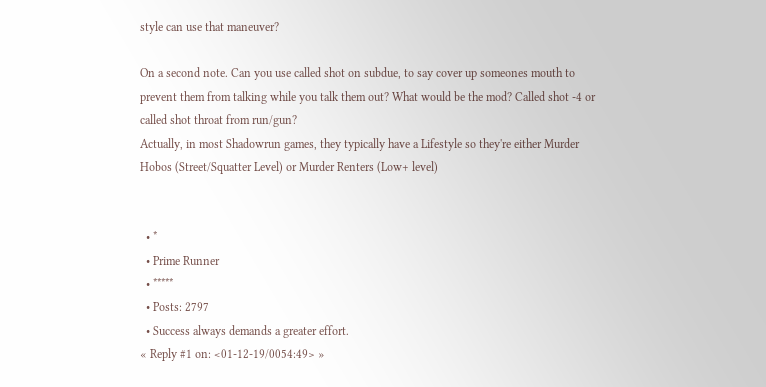style can use that maneuver?

On a second note. Can you use called shot on subdue, to say cover up someones mouth to prevent them from talking while you talk them out? What would be the mod? Called shot -4 or called shot throat from run/gun?
Actually, in most Shadowrun games, they typically have a Lifestyle so they're either Murder Hobos (Street/Squatter Level) or Murder Renters (Low+ level)


  • *
  • Prime Runner
  • *****
  • Posts: 2797
  • Success always demands a greater effort.
« Reply #1 on: <01-12-19/0054:49> »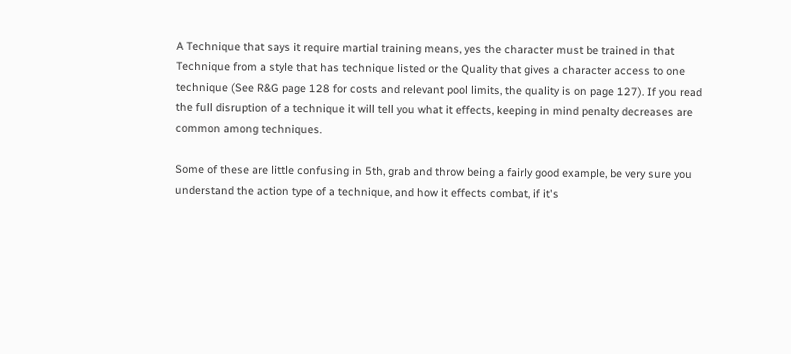A Technique that says it require martial training means, yes the character must be trained in that Technique from a style that has technique listed or the Quality that gives a character access to one technique (See R&G page 128 for costs and relevant pool limits, the quality is on page 127). If you read the full disruption of a technique it will tell you what it effects, keeping in mind penalty decreases are common among techniques.

Some of these are little confusing in 5th, grab and throw being a fairly good example, be very sure you understand the action type of a technique, and how it effects combat, if it's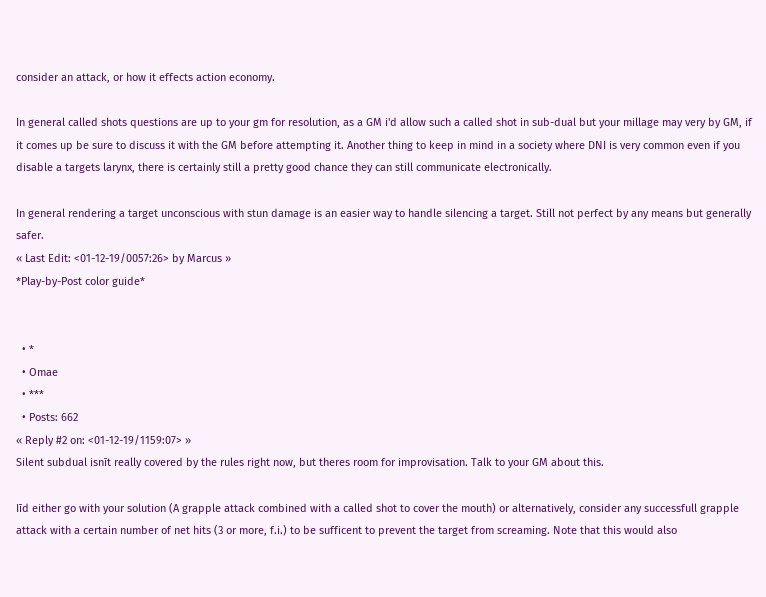consider an attack, or how it effects action economy.

In general called shots questions are up to your gm for resolution, as a GM i'd allow such a called shot in sub-dual but your millage may very by GM, if it comes up be sure to discuss it with the GM before attempting it. Another thing to keep in mind in a society where DNI is very common even if you disable a targets larynx, there is certainly still a pretty good chance they can still communicate electronically.

In general rendering a target unconscious with stun damage is an easier way to handle silencing a target. Still not perfect by any means but generally safer.
« Last Edit: <01-12-19/0057:26> by Marcus »
*Play-by-Post color guide*


  • *
  • Omae
  • ***
  • Posts: 662
« Reply #2 on: <01-12-19/1159:07> »
Silent subdual isnīt really covered by the rules right now, but theres room for improvisation. Talk to your GM about this.

Iīd either go with your solution (A grapple attack combined with a called shot to cover the mouth) or alternatively, consider any successfull grapple attack with a certain number of net hits (3 or more, f.i.) to be sufficent to prevent the target from screaming. Note that this would also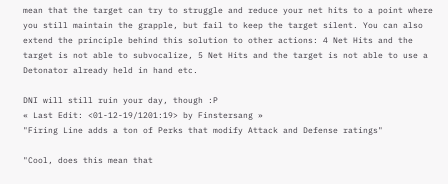mean that the target can try to struggle and reduce your net hits to a point where you still maintain the grapple, but fail to keep the target silent. You can also extend the principle behind this solution to other actions: 4 Net Hits and the target is not able to subvocalize, 5 Net Hits and the target is not able to use a Detonator already held in hand etc.

DNI will still ruin your day, though :P
« Last Edit: <01-12-19/1201:19> by Finstersang »
"Firing Line adds a ton of Perks that modify Attack and Defense ratings"

"Cool, does this mean that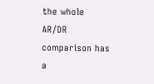the whole AR/DR comparison has a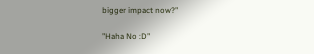bigger impact now?"

"Haha No :D"